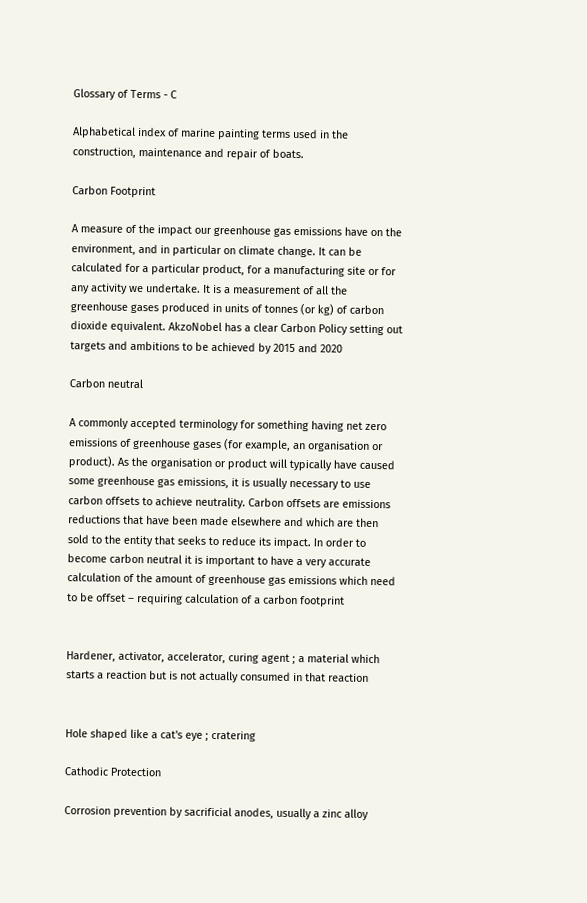Glossary of Terms - C

Alphabetical index of marine painting terms used in the construction, maintenance and repair of boats.

Carbon Footprint

A measure of the impact our greenhouse gas emissions have on the environment, and in particular on climate change. It can be calculated for a particular product, for a manufacturing site or for any activity we undertake. It is a measurement of all the greenhouse gases produced in units of tonnes (or kg) of carbon dioxide equivalent. AkzoNobel has a clear Carbon Policy setting out targets and ambitions to be achieved by 2015 and 2020

Carbon neutral

A commonly accepted terminology for something having net zero emissions of greenhouse gases (for example, an organisation or product). As the organisation or product will typically have caused some greenhouse gas emissions, it is usually necessary to use carbon offsets to achieve neutrality. Carbon offsets are emissions reductions that have been made elsewhere and which are then sold to the entity that seeks to reduce its impact. In order to become carbon neutral it is important to have a very accurate calculation of the amount of greenhouse gas emissions which need to be offset – requiring calculation of a carbon footprint


Hardener, activator, accelerator, curing agent ; a material which starts a reaction but is not actually consumed in that reaction


Hole shaped like a cat's eye ; cratering

Cathodic Protection

Corrosion prevention by sacrificial anodes, usually a zinc alloy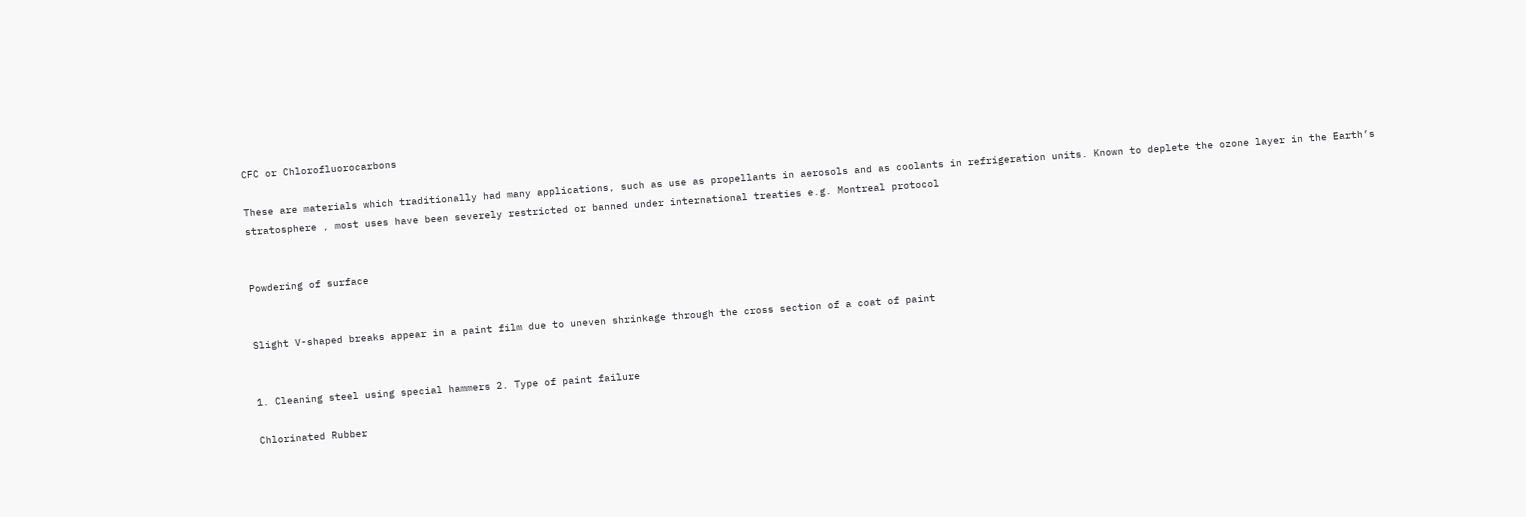CFC or Chlorofluorocarbons

These are materials which traditionally had many applications, such as use as propellants in aerosols and as coolants in refrigeration units. Known to deplete the ozone layer in the Earth’s stratosphere , most uses have been severely restricted or banned under international treaties e.g. Montreal protocol


Powdering of surface


Slight V-shaped breaks appear in a paint film due to uneven shrinkage through the cross section of a coat of paint


1. Cleaning steel using special hammers 2. Type of paint failure

Chlorinated Rubber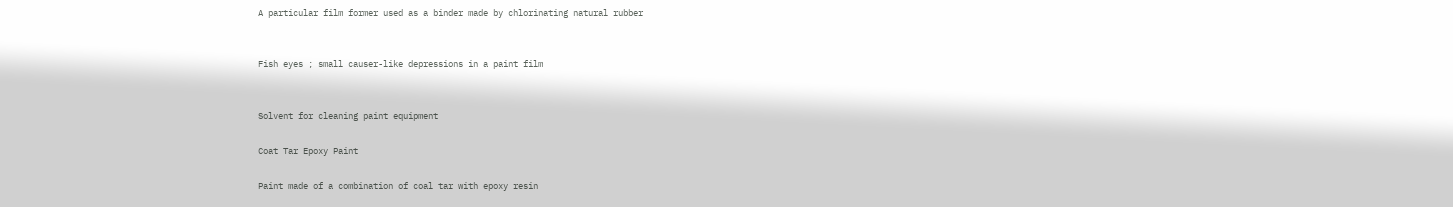A particular film former used as a binder made by chlorinating natural rubber


Fish eyes ; small causer-like depressions in a paint film


Solvent for cleaning paint equipment

Coat Tar Epoxy Paint

Paint made of a combination of coal tar with epoxy resin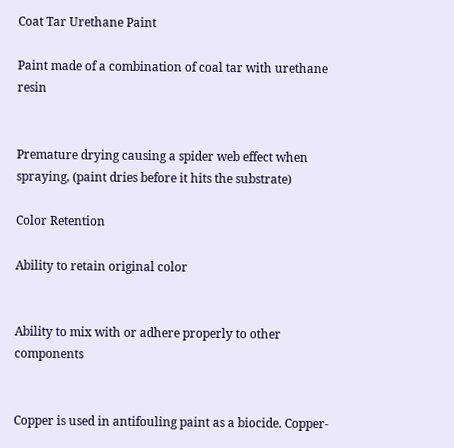Coat Tar Urethane Paint

Paint made of a combination of coal tar with urethane resin


Premature drying causing a spider web effect when spraying, (paint dries before it hits the substrate)

Color Retention

Ability to retain original color


Ability to mix with or adhere properly to other components


Copper is used in antifouling paint as a biocide. Copper-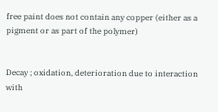free paint does not contain any copper (either as a pigment or as part of the polymer)


Decay ; oxidation, deterioration due to interaction with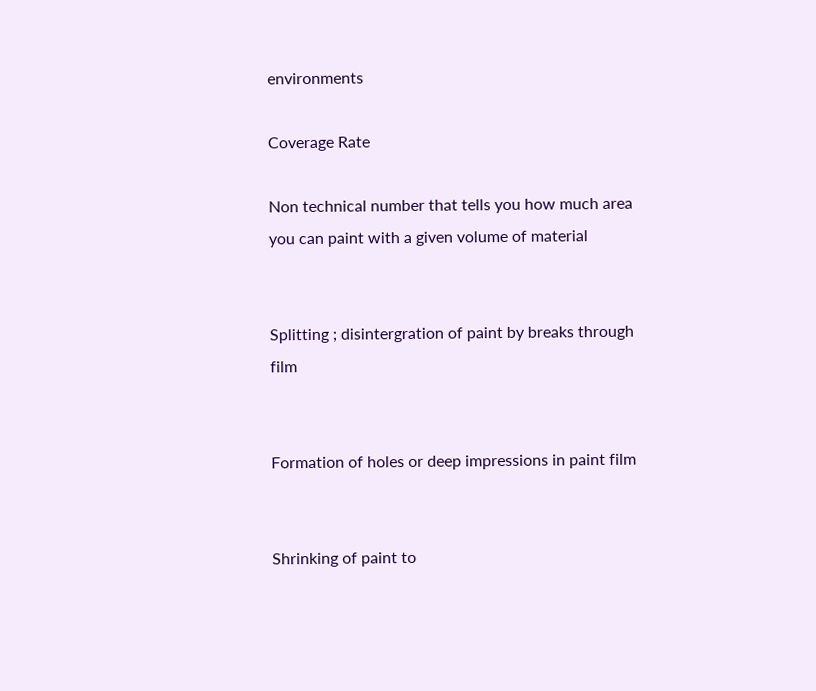environments

Coverage Rate

Non technical number that tells you how much area you can paint with a given volume of material


Splitting ; disintergration of paint by breaks through film


Formation of holes or deep impressions in paint film


Shrinking of paint to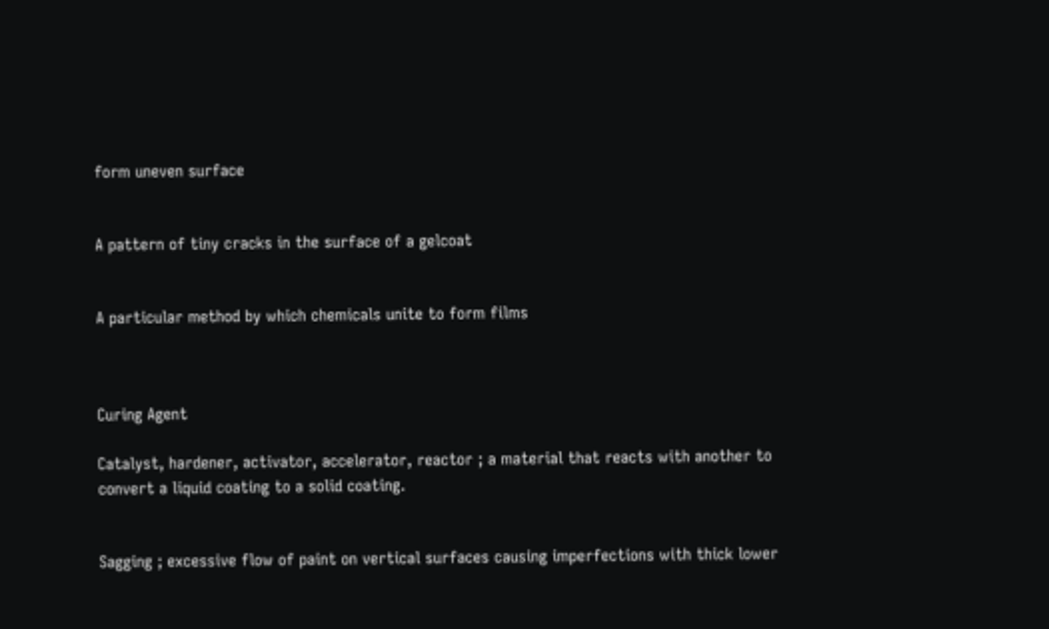form uneven surface


A pattern of tiny cracks in the surface of a gelcoat


A particular method by which chemicals unite to form films



Curing Agent

Catalyst, hardener, activator, accelerator, reactor ; a material that reacts with another to convert a liquid coating to a solid coating.


Sagging ; excessive flow of paint on vertical surfaces causing imperfections with thick lower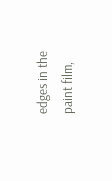edges in the paint film,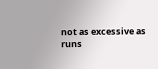not as excessive as runs